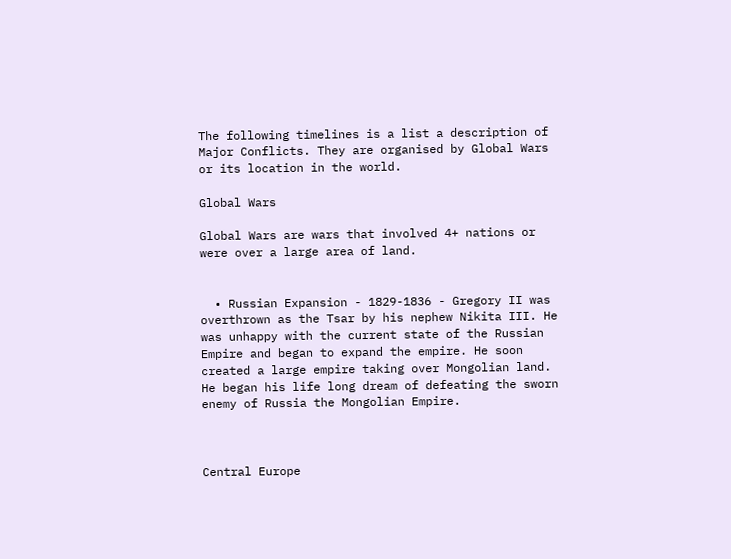The following timelines is a list a description of Major Conflicts. They are organised by Global Wars or its location in the world.

Global Wars

Global Wars are wars that involved 4+ nations or were over a large area of land.


  • Russian Expansion - 1829-1836 - Gregory II was overthrown as the Tsar by his nephew Nikita III. He was unhappy with the current state of the Russian Empire and began to expand the empire. He soon created a large empire taking over Mongolian land. He began his life long dream of defeating the sworn enemy of Russia the Mongolian Empire.



Central Europe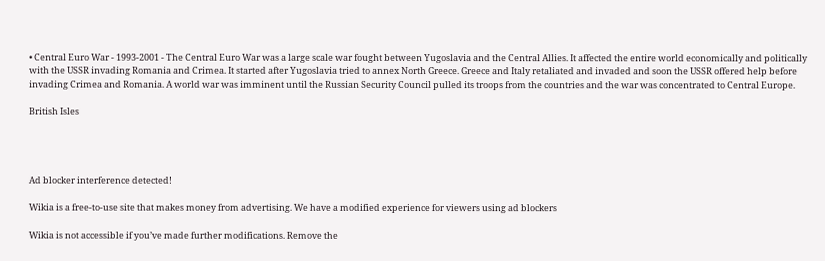• Central Euro War - 1993-2001 - The Central Euro War was a large scale war fought between Yugoslavia and the Central Allies. It affected the entire world economically and politically with the USSR invading Romania and Crimea. It started after Yugoslavia tried to annex North Greece. Greece and Italy retaliated and invaded and soon the USSR offered help before invading Crimea and Romania. A world war was imminent until the Russian Security Council pulled its troops from the countries and the war was concentrated to Central Europe.

British Isles




Ad blocker interference detected!

Wikia is a free-to-use site that makes money from advertising. We have a modified experience for viewers using ad blockers

Wikia is not accessible if you’ve made further modifications. Remove the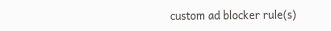custom ad blocker rule(s)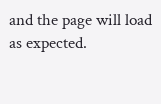and the page will load as expected.